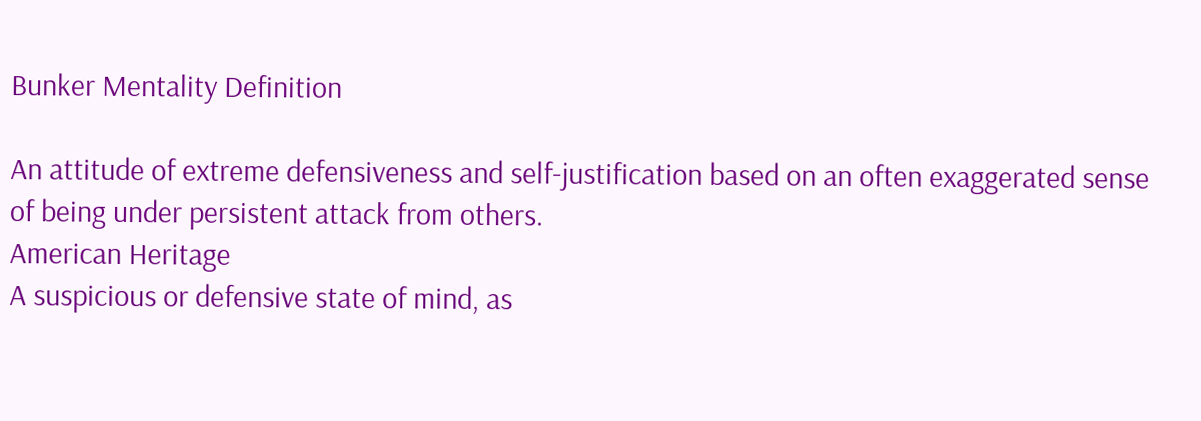Bunker Mentality Definition

An attitude of extreme defensiveness and self-justification based on an often exaggerated sense of being under persistent attack from others.
American Heritage
A suspicious or defensive state of mind, as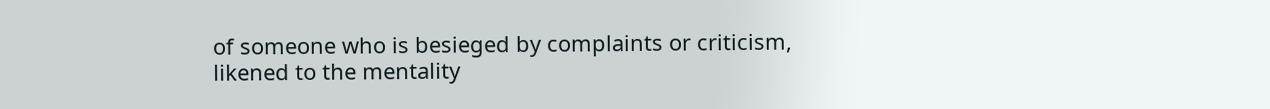of someone who is besieged by complaints or criticism, likened to the mentality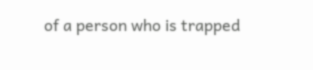of a person who is trapped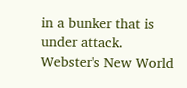in a bunker that is under attack.
Webster's New World